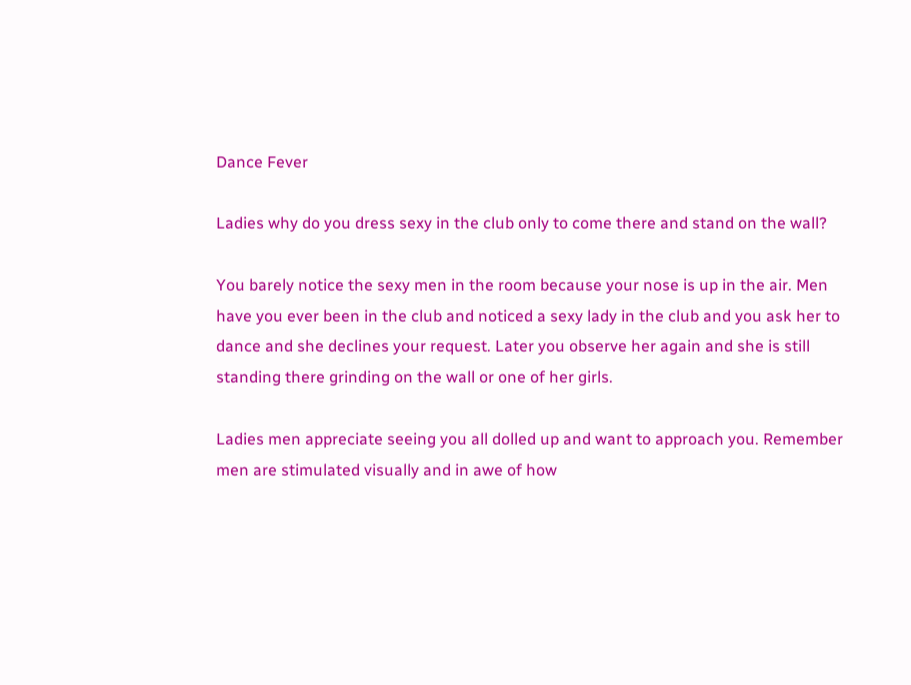Dance Fever

Ladies why do you dress sexy in the club only to come there and stand on the wall?

You barely notice the sexy men in the room because your nose is up in the air. Men have you ever been in the club and noticed a sexy lady in the club and you ask her to dance and she declines your request. Later you observe her again and she is still standing there grinding on the wall or one of her girls.

Ladies men appreciate seeing you all dolled up and want to approach you. Remember men are stimulated visually and in awe of how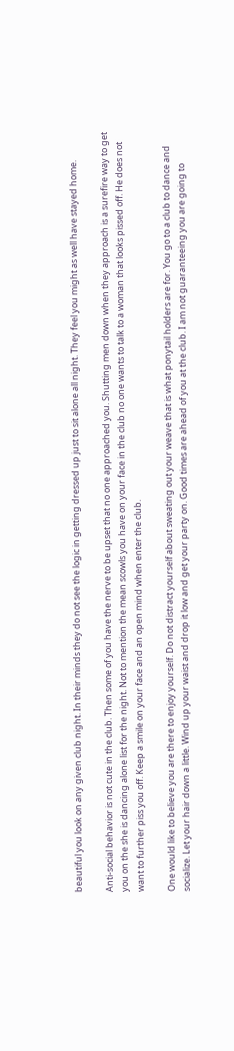beautiful you look on any given club night. In their minds they do not see the logic in getting dressed up just to sit alone all night. They feel you might as well have stayed home.

Anti-social behavior is not cute in the club. Then some of you have the nerve to be upset that no one approached you. Shutting men down when they approach is a surefire way to get you on the she is dancing alone list for the night. Not to mention the mean scowls you have on your face in the club no one wants to talk to a woman that looks pissed off. He does not want to further piss you off. Keep a smile on your face and an open mind when enter the club.

One would like to believe you are there to enjoy yourself. Do not distract yourself about sweating out your weave that is what ponytail holders are for. You go to a club to dance and socialize. Let your hair down a little. Wind up your waist and drop it low and get your party on. Good times are ahead of you at the club. I am not guaranteeing you are going to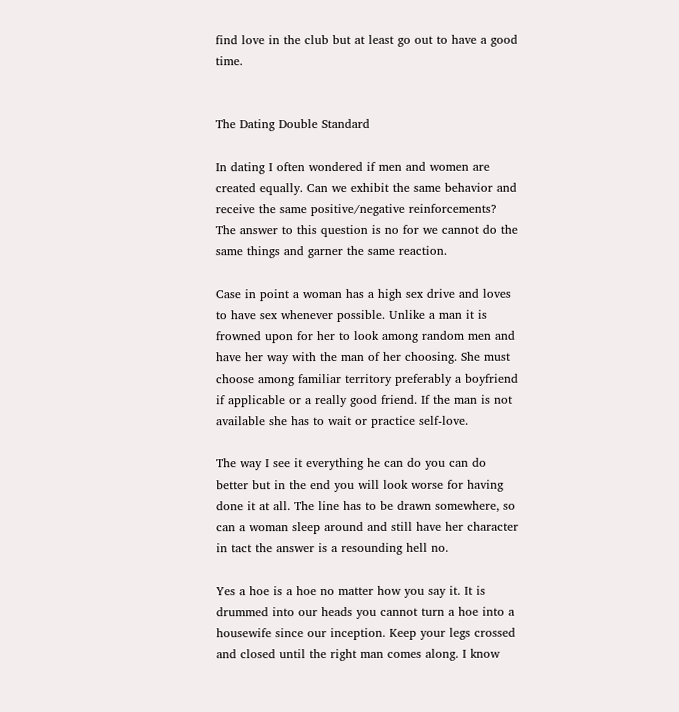find love in the club but at least go out to have a good time.


The Dating Double Standard

In dating I often wondered if men and women are created equally. Can we exhibit the same behavior and receive the same positive/negative reinforcements? The answer to this question is no for we cannot do the same things and garner the same reaction.

Case in point a woman has a high sex drive and loves to have sex whenever possible. Unlike a man it is frowned upon for her to look among random men and have her way with the man of her choosing. She must choose among familiar territory preferably a boyfriend if applicable or a really good friend. If the man is not available she has to wait or practice self-love.

The way I see it everything he can do you can do better but in the end you will look worse for having done it at all. The line has to be drawn somewhere, so can a woman sleep around and still have her character in tact the answer is a resounding hell no.

Yes a hoe is a hoe no matter how you say it. It is drummed into our heads you cannot turn a hoe into a housewife since our inception. Keep your legs crossed and closed until the right man comes along. I know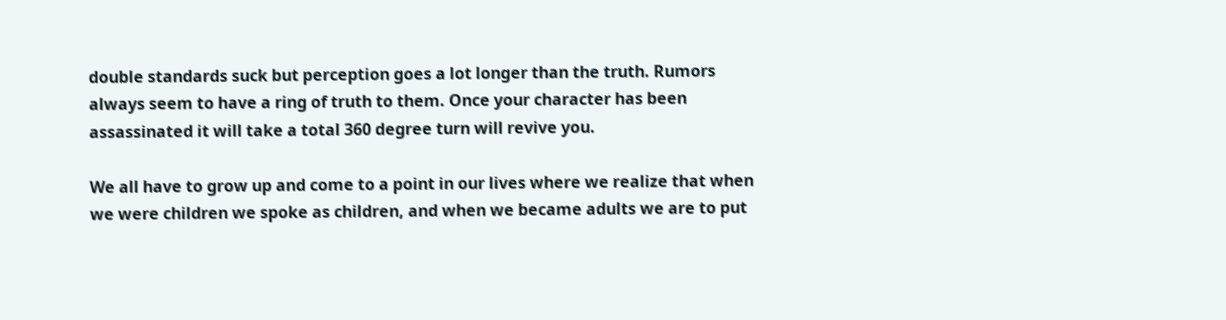double standards suck but perception goes a lot longer than the truth. Rumors always seem to have a ring of truth to them. Once your character has been assassinated it will take a total 360 degree turn will revive you.

We all have to grow up and come to a point in our lives where we realize that when we were children we spoke as children, and when we became adults we are to put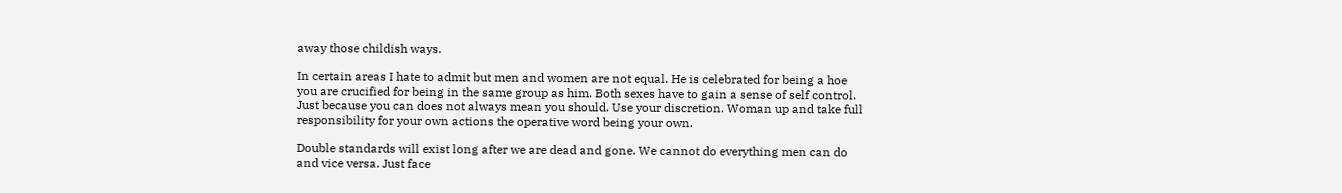away those childish ways.

In certain areas I hate to admit but men and women are not equal. He is celebrated for being a hoe you are crucified for being in the same group as him. Both sexes have to gain a sense of self control. Just because you can does not always mean you should. Use your discretion. Woman up and take full responsibility for your own actions the operative word being your own.

Double standards will exist long after we are dead and gone. We cannot do everything men can do and vice versa. Just face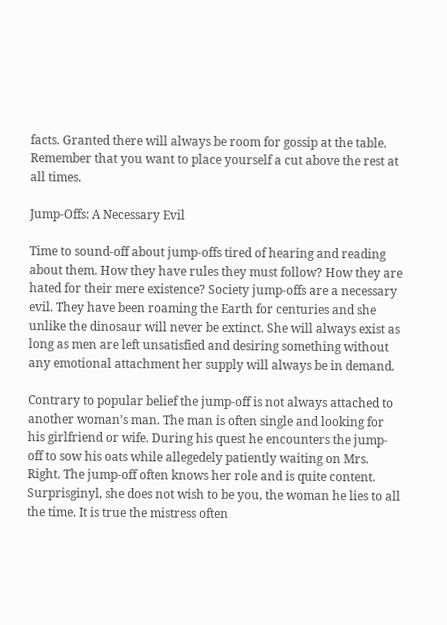facts. Granted there will always be room for gossip at the table.
Remember that you want to place yourself a cut above the rest at all times.

Jump-Offs: A Necessary Evil

Time to sound-off about jump-offs tired of hearing and reading about them. How they have rules they must follow? How they are hated for their mere existence? Society jump-offs are a necessary evil. They have been roaming the Earth for centuries and she unlike the dinosaur will never be extinct. She will always exist as long as men are left unsatisfied and desiring something without any emotional attachment her supply will always be in demand.

Contrary to popular belief the jump-off is not always attached to another woman’s man. The man is often single and looking for his girlfriend or wife. During his quest he encounters the jump-off to sow his oats while allegedely patiently waiting on Mrs. Right. The jump-off often knows her role and is quite content. Surprisginyl, she does not wish to be you, the woman he lies to all the time. It is true the mistress often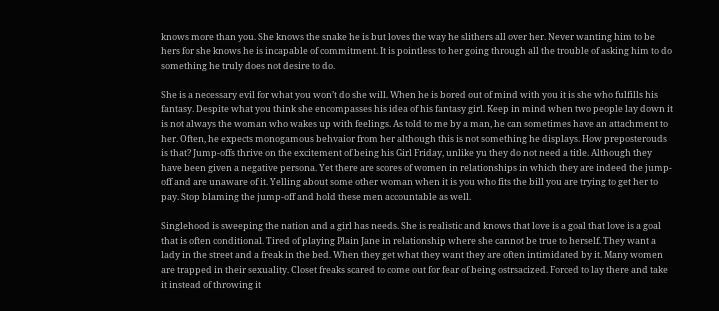knows more than you. She knows the snake he is but loves the way he slithers all over her. Never wanting him to be hers for she knows he is incapable of commitment. It is pointless to her going through all the trouble of asking him to do something he truly does not desire to do.

She is a necessary evil for what you won’t do she will. When he is bored out of mind with you it is she who fulfills his fantasy. Despite what you think she encompasses his idea of his fantasy girl. Keep in mind when two people lay down it is not always the woman who wakes up with feelings. As told to me by a man, he can sometimes have an attachment to her. Often, he expects monogamous behvaior from her although this is not something he displays. How preposterouds is that? Jump-offs thrive on the excitement of being his Girl Friday, unlike yu they do not need a title. Although they have been given a negative persona. Yet there are scores of women in relationships in which they are indeed the jump-off and are unaware of it. Yelling about some other woman when it is you who fits the bill you are trying to get her to pay. Stop blaming the jump-off and hold these men accountable as well.

Singlehood is sweeping the nation and a girl has needs. She is realistic and knows that love is a goal that love is a goal that is often conditional. Tired of playing Plain Jane in relationship where she cannot be true to herself. They want a lady in the street and a freak in the bed. When they get what they want they are often intimidated by it. Many women are trapped in their sexuality. Closet freaks scared to come out for fear of being ostrsacized. Forced to lay there and take it instead of throwing it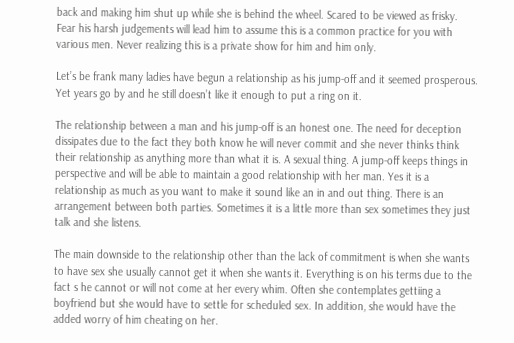back and making him shut up while she is behind the wheel. Scared to be viewed as frisky. Fear his harsh judgements will lead him to assume this is a common practice for you with various men. Never realizing this is a private show for him and him only.

Let’s be frank many ladies have begun a relationship as his jump-off and it seemed prosperous. Yet years go by and he still doesn’t like it enough to put a ring on it.

The relationship between a man and his jump-off is an honest one. The need for deception dissipates due to the fact they both know he will never commit and she never thinks think their relationship as anything more than what it is. A sexual thing. A jump-off keeps things in perspective and will be able to maintain a good relationship with her man. Yes it is a relationship as much as you want to make it sound like an in and out thing. There is an arrangement between both parties. Sometimes it is a little more than sex sometimes they just talk and she listens.

The main downside to the relationship other than the lack of commitment is when she wants to have sex she usually cannot get it when she wants it. Everything is on his terms due to the fact s he cannot or will not come at her every whim. Often she contemplates gettiing a boyfriend but she would have to settle for scheduled sex. In addition, she would have the added worry of him cheating on her.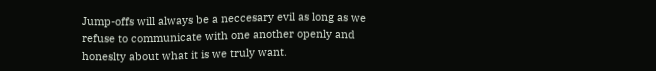Jump-offs will always be a neccesary evil as long as we refuse to communicate with one another openly and honeslty about what it is we truly want.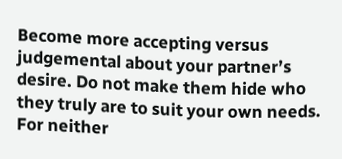Become more accepting versus judgemental about your partner’s desire. Do not make them hide who they truly are to suit your own needs. For neither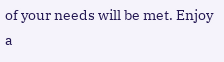of your needs will be met. Enjoy a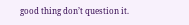good thing don’t question it.